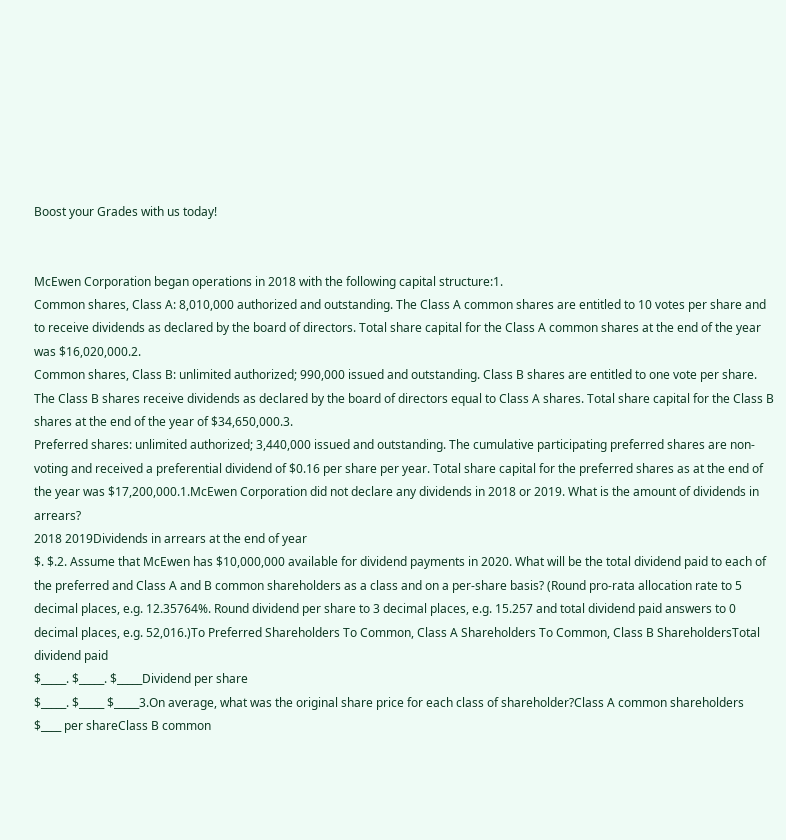Boost your Grades with us today!


McEwen Corporation began operations in 2018 with the following capital structure:1.
Common shares, Class A: 8,010,000 authorized and outstanding. The Class A common shares are entitled to 10 votes per share and to receive dividends as declared by the board of directors. Total share capital for the Class A common shares at the end of the year was $16,020,000.2.
Common shares, Class B: unlimited authorized; 990,000 issued and outstanding. Class B shares are entitled to one vote per share. The Class B shares receive dividends as declared by the board of directors equal to Class A shares. Total share capital for the Class B shares at the end of the year of $34,650,000.3.
Preferred shares: unlimited authorized; 3,440,000 issued and outstanding. The cumulative participating preferred shares are non-voting and received a preferential dividend of $0.16 per share per year. Total share capital for the preferred shares as at the end of the year was $17,200,000.1.McEwen Corporation did not declare any dividends in 2018 or 2019. What is the amount of dividends in arrears?
2018 2019Dividends in arrears at the end of year
$. $.2. Assume that McEwen has $10,000,000 available for dividend payments in 2020. What will be the total dividend paid to each of the preferred and Class A and B common shareholders as a class and on a per-share basis? (Round pro-rata allocation rate to 5 decimal places, e.g. 12.35764%. Round dividend per share to 3 decimal places, e.g. 15.257 and total dividend paid answers to 0 decimal places, e.g. 52,016.)To Preferred Shareholders To Common, Class A Shareholders To Common, Class B ShareholdersTotal dividend paid
$_____. $_____. $_____Dividend per share
$_____. $_____ $_____3.On average, what was the original share price for each class of shareholder?Class A common shareholders
$____ per shareClass B common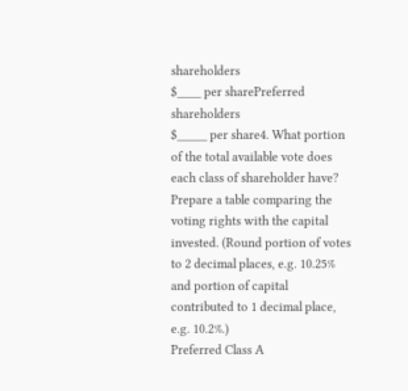shareholders
$____ per sharePreferred shareholders
$_____ per share4. What portion of the total available vote does each class of shareholder have? Prepare a table comparing the voting rights with the capital invested. (Round portion of votes to 2 decimal places, e.g. 10.25% and portion of capital contributed to 1 decimal place, e.g. 10.2%.)
Preferred Class A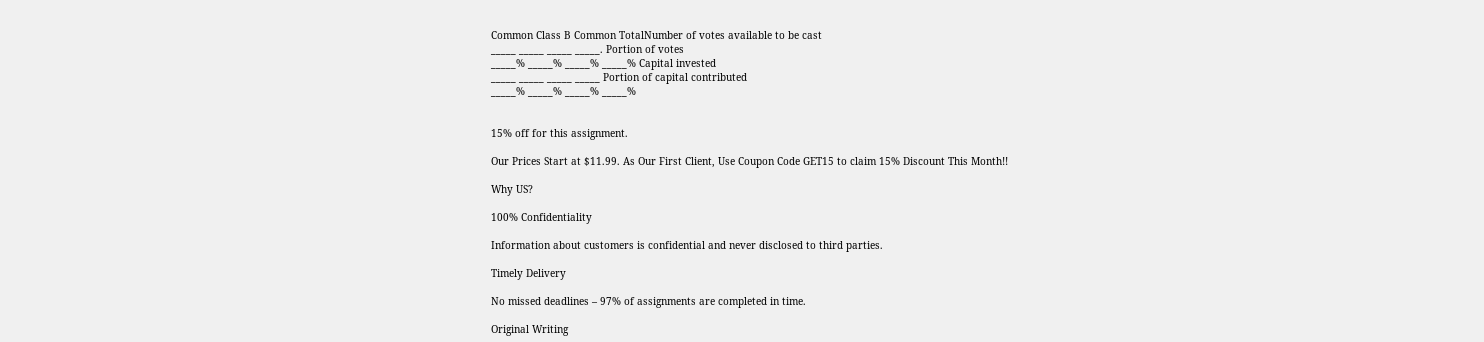Common Class B Common TotalNumber of votes available to be cast
_____ _____ _____ _____. Portion of votes
_____% _____% _____% _____% Capital invested
_____ _____ _____ _____ Portion of capital contributed
_____% _____% _____% _____%


15% off for this assignment.

Our Prices Start at $11.99. As Our First Client, Use Coupon Code GET15 to claim 15% Discount This Month!!

Why US?

100% Confidentiality

Information about customers is confidential and never disclosed to third parties.

Timely Delivery

No missed deadlines – 97% of assignments are completed in time.

Original Writing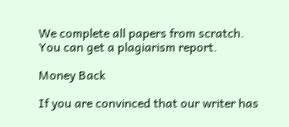We complete all papers from scratch. You can get a plagiarism report.

Money Back

If you are convinced that our writer has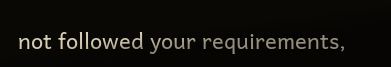not followed your requirements,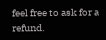feel free to ask for a refund.